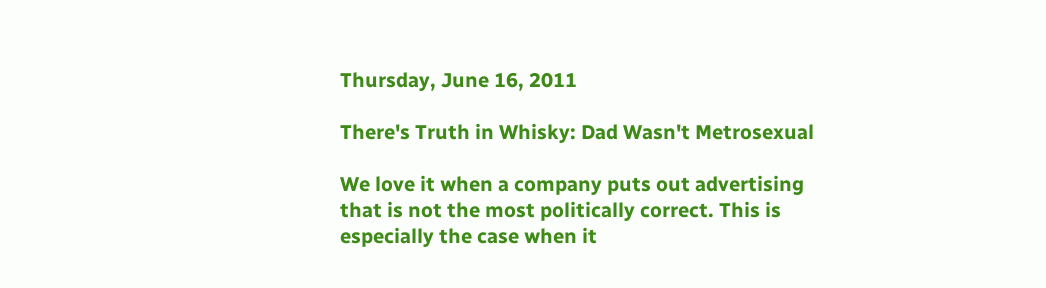Thursday, June 16, 2011

There's Truth in Whisky: Dad Wasn't Metrosexual

We love it when a company puts out advertising that is not the most politically correct. This is especially the case when it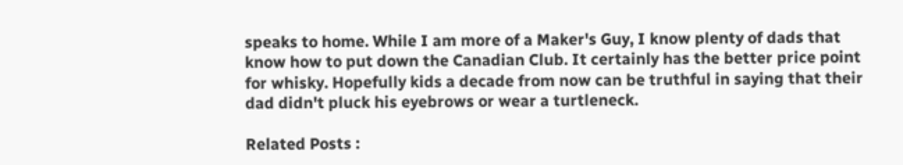speaks to home. While I am more of a Maker's Guy, I know plenty of dads that know how to put down the Canadian Club. It certainly has the better price point for whisky. Hopefully kids a decade from now can be truthful in saying that their dad didn't pluck his eyebrows or wear a turtleneck.

Related Posts :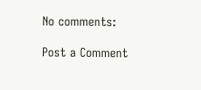No comments:

Post a Comment